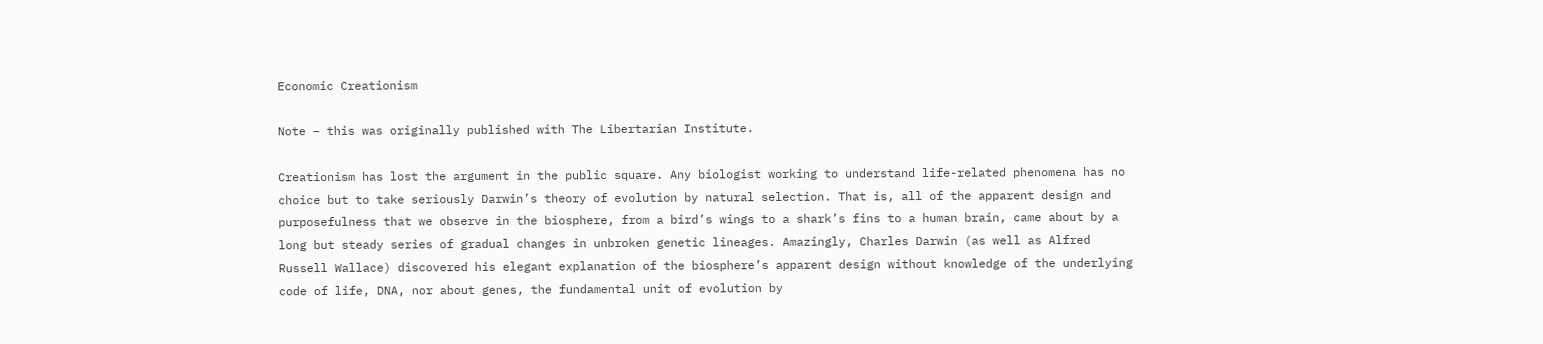Economic Creationism

Note – this was originally published with The Libertarian Institute.

Creationism has lost the argument in the public square. Any biologist working to understand life-related phenomena has no choice but to take seriously Darwin’s theory of evolution by natural selection. That is, all of the apparent design and purposefulness that we observe in the biosphere, from a bird’s wings to a shark’s fins to a human brain, came about by a long but steady series of gradual changes in unbroken genetic lineages. Amazingly, Charles Darwin (as well as Alfred Russell Wallace) discovered his elegant explanation of the biosphere’s apparent design without knowledge of the underlying code of life, DNA, nor about genes, the fundamental unit of evolution by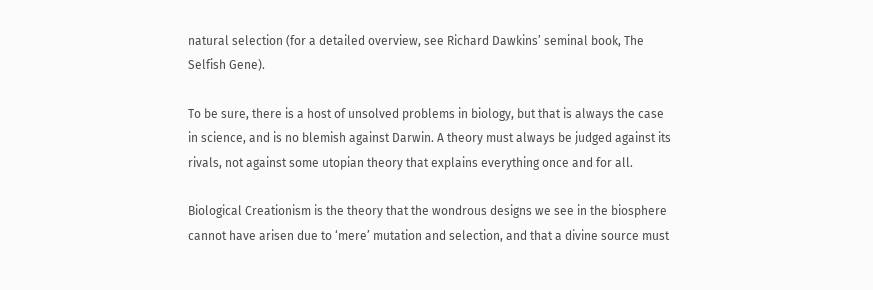natural selection (for a detailed overview, see Richard Dawkins’ seminal book, The Selfish Gene).

To be sure, there is a host of unsolved problems in biology, but that is always the case in science, and is no blemish against Darwin. A theory must always be judged against its rivals, not against some utopian theory that explains everything once and for all.

Biological Creationism is the theory that the wondrous designs we see in the biosphere cannot have arisen due to ‘mere’ mutation and selection, and that a divine source must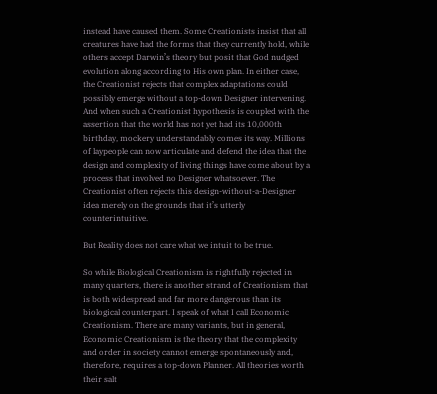instead have caused them. Some Creationists insist that all creatures have had the forms that they currently hold, while others accept Darwin’s theory but posit that God nudged evolution along according to His own plan. In either case, the Creationist rejects that complex adaptations could possibly emerge without a top-down Designer intervening. And when such a Creationist hypothesis is coupled with the assertion that the world has not yet had its 10,000th birthday, mockery understandably comes its way. Millions of laypeople can now articulate and defend the idea that the design and complexity of living things have come about by a process that involved no Designer whatsoever. The Creationist often rejects this design-without-a-Designer idea merely on the grounds that it’s utterly counterintuitive.

But Reality does not care what we intuit to be true.

So while Biological Creationism is rightfully rejected in many quarters, there is another strand of Creationism that is both widespread and far more dangerous than its biological counterpart. I speak of what I call Economic Creationism. There are many variants, but in general, Economic Creationism is the theory that the complexity and order in society cannot emerge spontaneously and, therefore, requires a top-down Planner. All theories worth their salt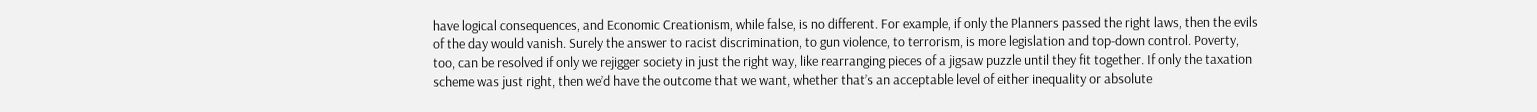have logical consequences, and Economic Creationism, while false, is no different. For example, if only the Planners passed the right laws, then the evils of the day would vanish. Surely the answer to racist discrimination, to gun violence, to terrorism, is more legislation and top-down control. Poverty, too, can be resolved if only we rejigger society in just the right way, like rearranging pieces of a jigsaw puzzle until they fit together. If only the taxation scheme was just right, then we’d have the outcome that we want, whether that’s an acceptable level of either inequality or absolute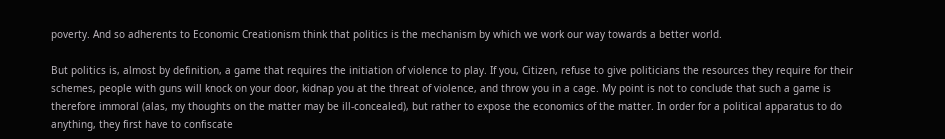poverty. And so adherents to Economic Creationism think that politics is the mechanism by which we work our way towards a better world.

But politics is, almost by definition, a game that requires the initiation of violence to play. If you, Citizen, refuse to give politicians the resources they require for their schemes, people with guns will knock on your door, kidnap you at the threat of violence, and throw you in a cage. My point is not to conclude that such a game is therefore immoral (alas, my thoughts on the matter may be ill-concealed), but rather to expose the economics of the matter. In order for a political apparatus to do anything, they first have to confiscate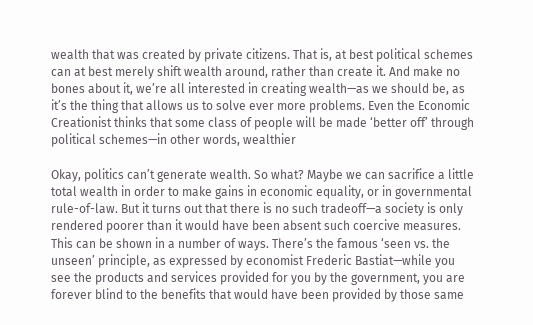wealth that was created by private citizens. That is, at best political schemes can at best merely shift wealth around, rather than create it. And make no bones about it, we’re all interested in creating wealth—as we should be, as it’s the thing that allows us to solve ever more problems. Even the Economic Creationist thinks that some class of people will be made ‘better off’ through political schemes—in other words, wealthier

Okay, politics can’t generate wealth. So what? Maybe we can sacrifice a little total wealth in order to make gains in economic equality, or in governmental rule-of-law. But it turns out that there is no such tradeoff—a society is only rendered poorer than it would have been absent such coercive measures. This can be shown in a number of ways. There’s the famous ‘seen vs. the unseen’ principle, as expressed by economist Frederic Bastiat—while you see the products and services provided for you by the government, you are forever blind to the benefits that would have been provided by those same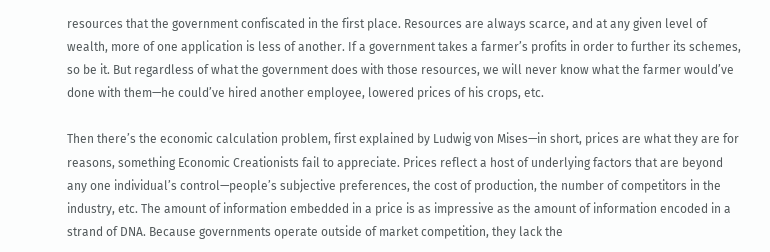resources that the government confiscated in the first place. Resources are always scarce, and at any given level of wealth, more of one application is less of another. If a government takes a farmer’s profits in order to further its schemes, so be it. But regardless of what the government does with those resources, we will never know what the farmer would’ve done with them—he could’ve hired another employee, lowered prices of his crops, etc.

Then there’s the economic calculation problem, first explained by Ludwig von Mises—in short, prices are what they are for reasons, something Economic Creationists fail to appreciate. Prices reflect a host of underlying factors that are beyond any one individual’s control—people’s subjective preferences, the cost of production, the number of competitors in the industry, etc. The amount of information embedded in a price is as impressive as the amount of information encoded in a strand of DNA. Because governments operate outside of market competition, they lack the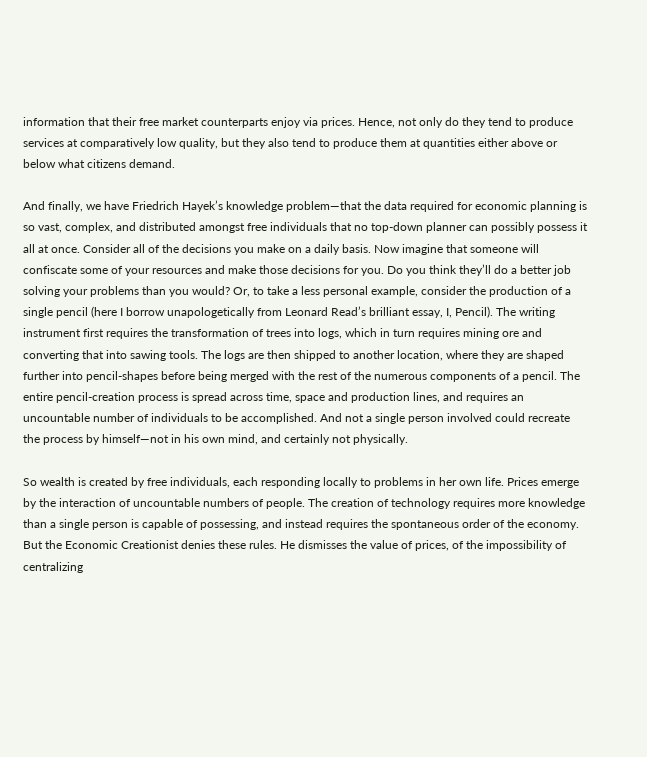information that their free market counterparts enjoy via prices. Hence, not only do they tend to produce services at comparatively low quality, but they also tend to produce them at quantities either above or below what citizens demand.

And finally, we have Friedrich Hayek’s knowledge problem—that the data required for economic planning is so vast, complex, and distributed amongst free individuals that no top-down planner can possibly possess it all at once. Consider all of the decisions you make on a daily basis. Now imagine that someone will confiscate some of your resources and make those decisions for you. Do you think they’ll do a better job solving your problems than you would? Or, to take a less personal example, consider the production of a single pencil (here I borrow unapologetically from Leonard Read’s brilliant essay, I, Pencil). The writing instrument first requires the transformation of trees into logs, which in turn requires mining ore and converting that into sawing tools. The logs are then shipped to another location, where they are shaped further into pencil-shapes before being merged with the rest of the numerous components of a pencil. The entire pencil-creation process is spread across time, space and production lines, and requires an uncountable number of individuals to be accomplished. And not a single person involved could recreate the process by himself—not in his own mind, and certainly not physically.

So wealth is created by free individuals, each responding locally to problems in her own life. Prices emerge by the interaction of uncountable numbers of people. The creation of technology requires more knowledge than a single person is capable of possessing, and instead requires the spontaneous order of the economy. But the Economic Creationist denies these rules. He dismisses the value of prices, of the impossibility of centralizing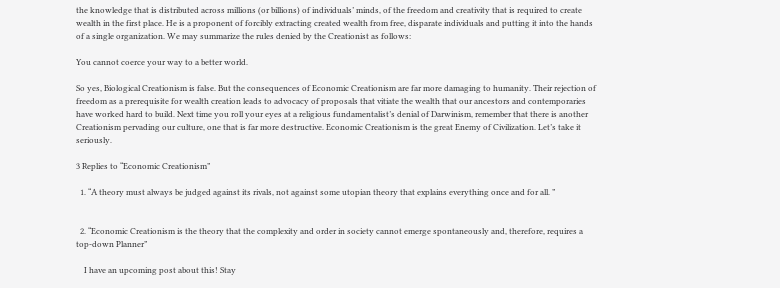the knowledge that is distributed across millions (or billions) of individuals’ minds, of the freedom and creativity that is required to create wealth in the first place. He is a proponent of forcibly extracting created wealth from free, disparate individuals and putting it into the hands of a single organization. We may summarize the rules denied by the Creationist as follows:

You cannot coerce your way to a better world.

So yes, Biological Creationism is false. But the consequences of Economic Creationism are far more damaging to humanity. Their rejection of freedom as a prerequisite for wealth creation leads to advocacy of proposals that vitiate the wealth that our ancestors and contemporaries have worked hard to build. Next time you roll your eyes at a religious fundamentalist’s denial of Darwinism, remember that there is another Creationism pervading our culture, one that is far more destructive. Economic Creationism is the great Enemy of Civilization. Let’s take it seriously.

3 Replies to “Economic Creationism”

  1. “A theory must always be judged against its rivals, not against some utopian theory that explains everything once and for all. ”


  2. “Economic Creationism is the theory that the complexity and order in society cannot emerge spontaneously and, therefore, requires a top-down Planner”

    I have an upcoming post about this! Stay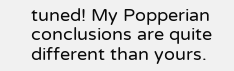tuned! My Popperian conclusions are quite different than yours.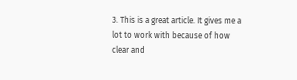3. This is a great article. It gives me a lot to work with because of how clear and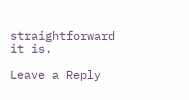straightforward it is.

Leave a Reply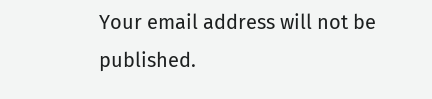Your email address will not be published.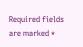Required fields are marked *